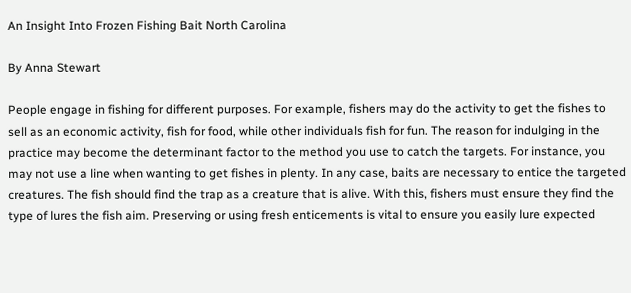An Insight Into Frozen Fishing Bait North Carolina

By Anna Stewart

People engage in fishing for different purposes. For example, fishers may do the activity to get the fishes to sell as an economic activity, fish for food, while other individuals fish for fun. The reason for indulging in the practice may become the determinant factor to the method you use to catch the targets. For instance, you may not use a line when wanting to get fishes in plenty. In any case, baits are necessary to entice the targeted creatures. The fish should find the trap as a creature that is alive. With this, fishers must ensure they find the type of lures the fish aim. Preserving or using fresh enticements is vital to ensure you easily lure expected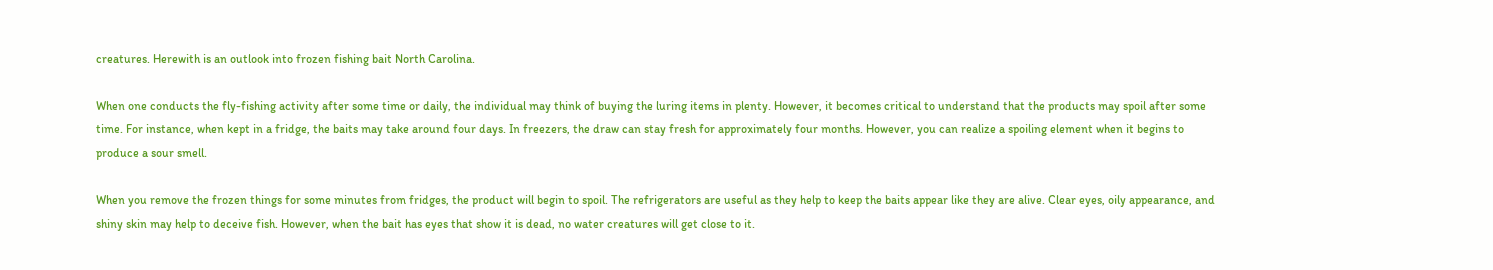creatures. Herewith is an outlook into frozen fishing bait North Carolina.

When one conducts the fly-fishing activity after some time or daily, the individual may think of buying the luring items in plenty. However, it becomes critical to understand that the products may spoil after some time. For instance, when kept in a fridge, the baits may take around four days. In freezers, the draw can stay fresh for approximately four months. However, you can realize a spoiling element when it begins to produce a sour smell.

When you remove the frozen things for some minutes from fridges, the product will begin to spoil. The refrigerators are useful as they help to keep the baits appear like they are alive. Clear eyes, oily appearance, and shiny skin may help to deceive fish. However, when the bait has eyes that show it is dead, no water creatures will get close to it.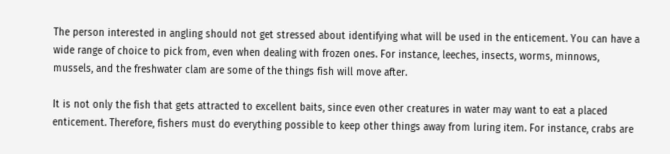The person interested in angling should not get stressed about identifying what will be used in the enticement. You can have a wide range of choice to pick from, even when dealing with frozen ones. For instance, leeches, insects, worms, minnows, mussels, and the freshwater clam are some of the things fish will move after.

It is not only the fish that gets attracted to excellent baits, since even other creatures in water may want to eat a placed enticement. Therefore, fishers must do everything possible to keep other things away from luring item. For instance, crabs are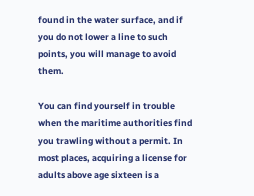found in the water surface, and if you do not lower a line to such points, you will manage to avoid them.

You can find yourself in trouble when the maritime authorities find you trawling without a permit. In most places, acquiring a license for adults above age sixteen is a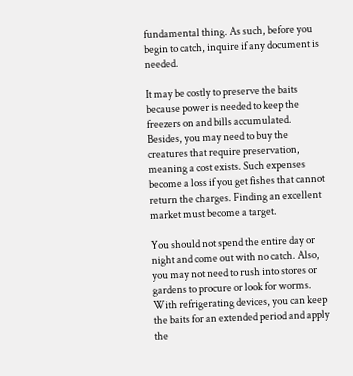fundamental thing. As such, before you begin to catch, inquire if any document is needed.

It may be costly to preserve the baits because power is needed to keep the freezers on and bills accumulated. Besides, you may need to buy the creatures that require preservation, meaning a cost exists. Such expenses become a loss if you get fishes that cannot return the charges. Finding an excellent market must become a target.

You should not spend the entire day or night and come out with no catch. Also, you may not need to rush into stores or gardens to procure or look for worms. With refrigerating devices, you can keep the baits for an extended period and apply the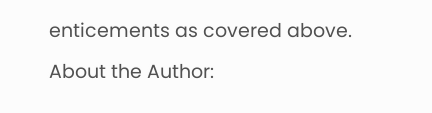enticements as covered above.

About the Author: